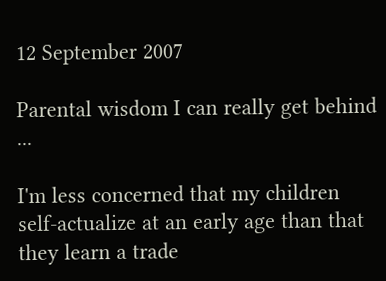12 September 2007

Parental wisdom I can really get behind ...

I'm less concerned that my children self-actualize at an early age than that they learn a trade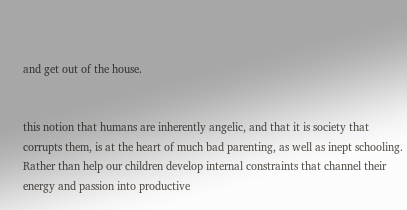and get out of the house.


this notion that humans are inherently angelic, and that it is society that corrupts them, is at the heart of much bad parenting, as well as inept schooling. Rather than help our children develop internal constraints that channel their energy and passion into productive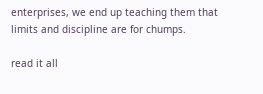enterprises, we end up teaching them that limits and discipline are for chumps.

read it all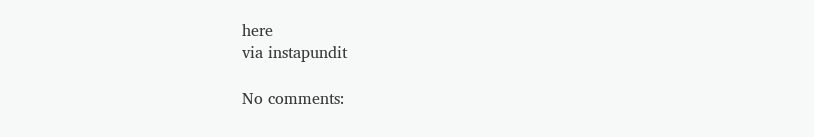here
via instapundit

No comments: